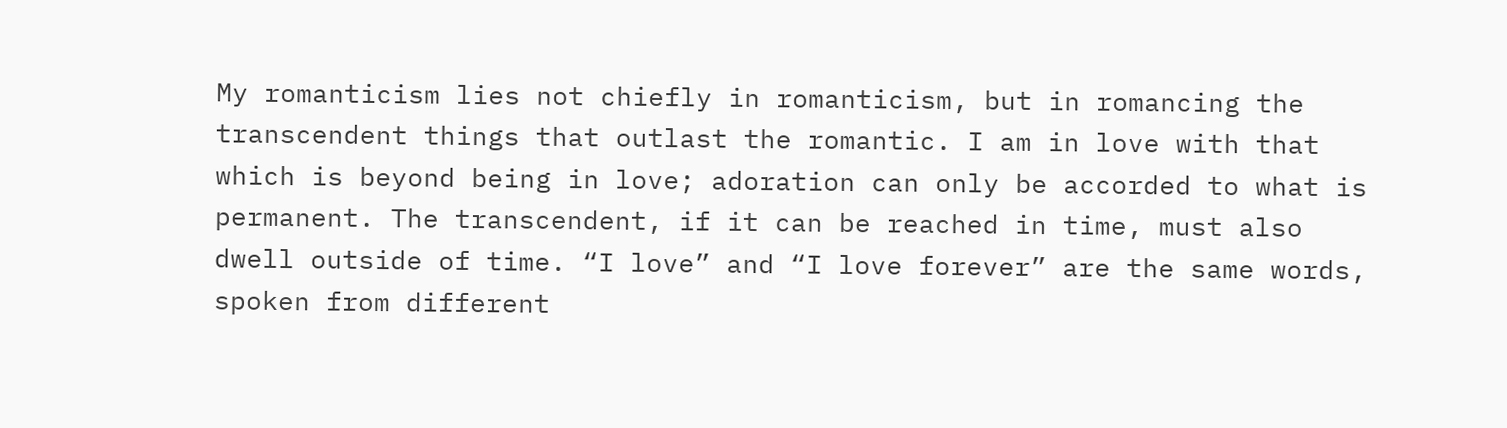My romanticism lies not chiefly in romanticism, but in romancing the transcendent things that outlast the romantic. I am in love with that which is beyond being in love; adoration can only be accorded to what is permanent. The transcendent, if it can be reached in time, must also dwell outside of time. “I love” and “I love forever” are the same words, spoken from different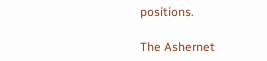positions.

The Ashernet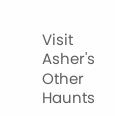Visit Asher's Other Haunts